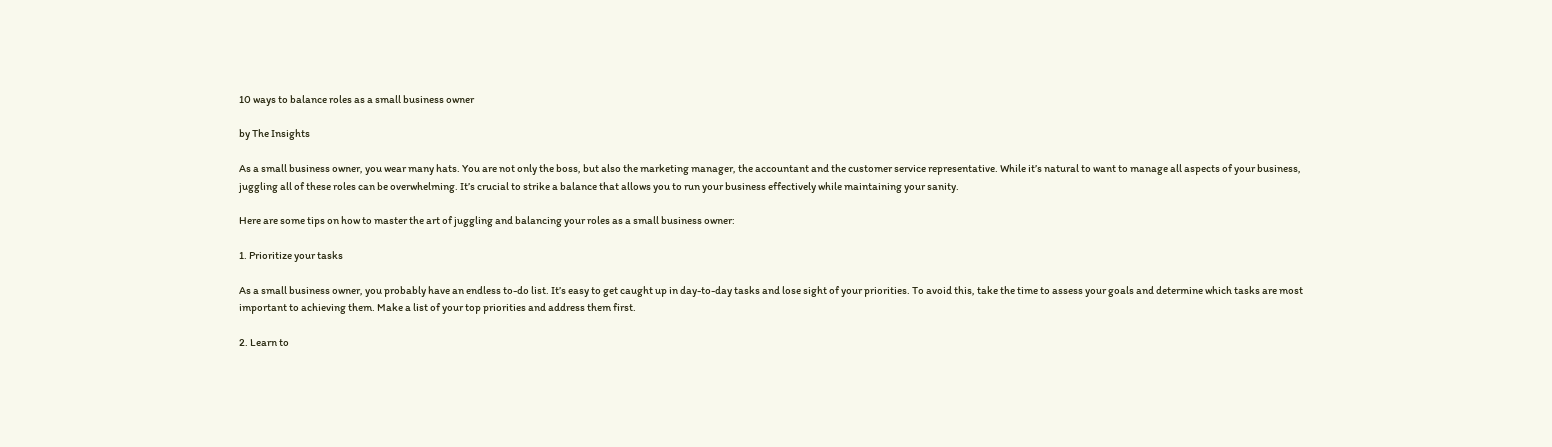10 ways to balance roles as a small business owner

by The Insights

As a small business owner, you wear many hats. You are not only the boss, but also the marketing manager, the accountant and the customer service representative. While it’s natural to want to manage all aspects of your business, juggling all of these roles can be overwhelming. It’s crucial to strike a balance that allows you to run your business effectively while maintaining your sanity.

Here are some tips on how to master the art of juggling and balancing your roles as a small business owner:

1. Prioritize your tasks

As a small business owner, you probably have an endless to-do list. It’s easy to get caught up in day-to-day tasks and lose sight of your priorities. To avoid this, take the time to assess your goals and determine which tasks are most important to achieving them. Make a list of your top priorities and address them first.

2. Learn to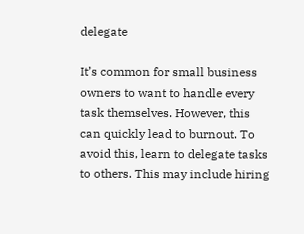delegate

It’s common for small business owners to want to handle every task themselves. However, this can quickly lead to burnout. To avoid this, learn to delegate tasks to others. This may include hiring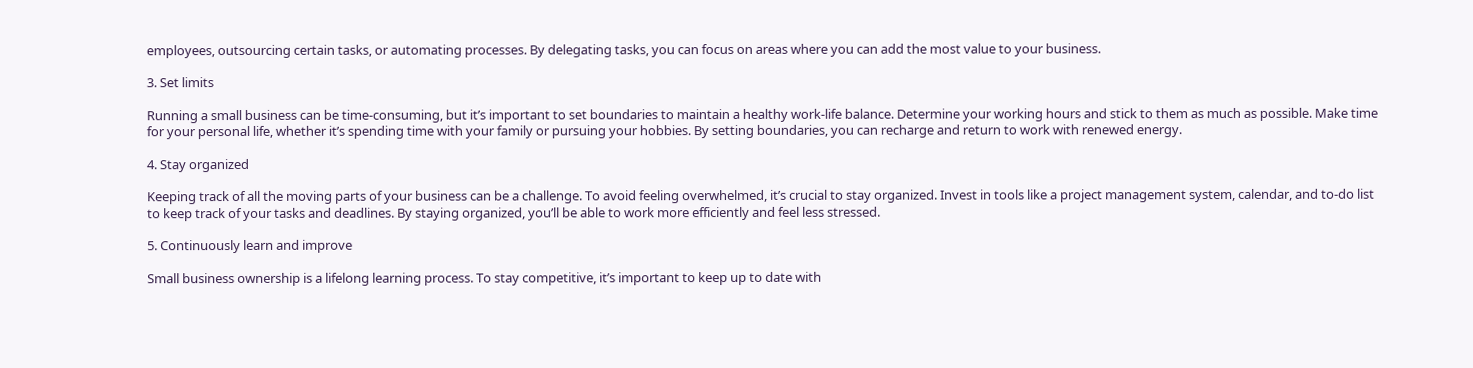employees, outsourcing certain tasks, or automating processes. By delegating tasks, you can focus on areas where you can add the most value to your business.

3. Set limits

Running a small business can be time-consuming, but it’s important to set boundaries to maintain a healthy work-life balance. Determine your working hours and stick to them as much as possible. Make time for your personal life, whether it’s spending time with your family or pursuing your hobbies. By setting boundaries, you can recharge and return to work with renewed energy.

4. Stay organized

Keeping track of all the moving parts of your business can be a challenge. To avoid feeling overwhelmed, it’s crucial to stay organized. Invest in tools like a project management system, calendar, and to-do list to keep track of your tasks and deadlines. By staying organized, you’ll be able to work more efficiently and feel less stressed.

5. Continuously learn and improve

Small business ownership is a lifelong learning process. To stay competitive, it’s important to keep up to date with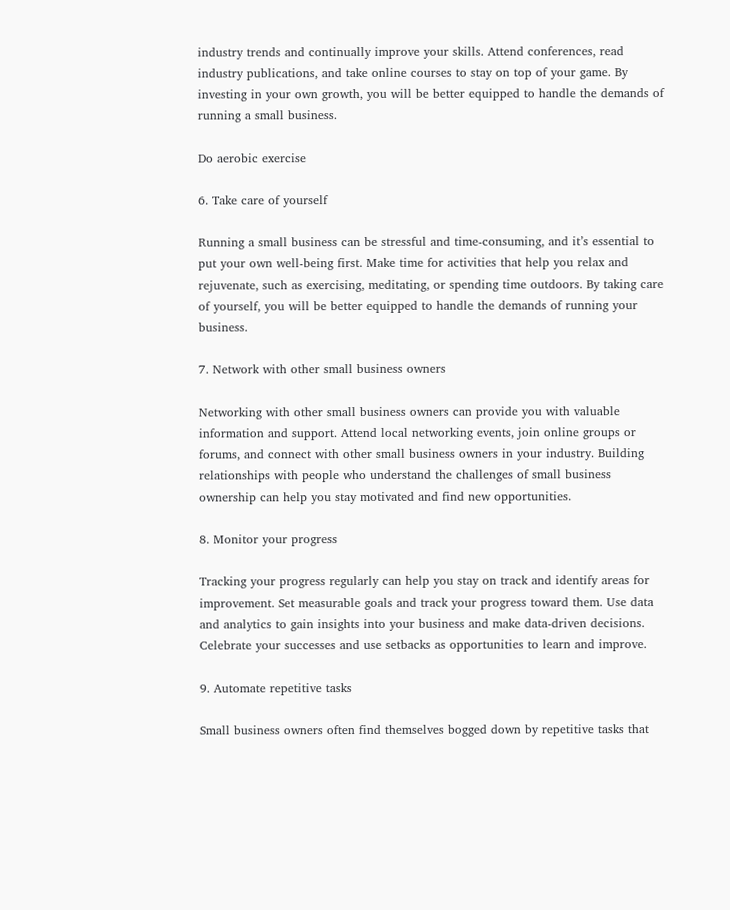industry trends and continually improve your skills. Attend conferences, read industry publications, and take online courses to stay on top of your game. By investing in your own growth, you will be better equipped to handle the demands of running a small business.

Do aerobic exercise

6. Take care of yourself

Running a small business can be stressful and time-consuming, and it’s essential to put your own well-being first. Make time for activities that help you relax and rejuvenate, such as exercising, meditating, or spending time outdoors. By taking care of yourself, you will be better equipped to handle the demands of running your business.

7. Network with other small business owners

Networking with other small business owners can provide you with valuable information and support. Attend local networking events, join online groups or forums, and connect with other small business owners in your industry. Building relationships with people who understand the challenges of small business ownership can help you stay motivated and find new opportunities.

8. Monitor your progress

Tracking your progress regularly can help you stay on track and identify areas for improvement. Set measurable goals and track your progress toward them. Use data and analytics to gain insights into your business and make data-driven decisions. Celebrate your successes and use setbacks as opportunities to learn and improve.

9. Automate repetitive tasks

Small business owners often find themselves bogged down by repetitive tasks that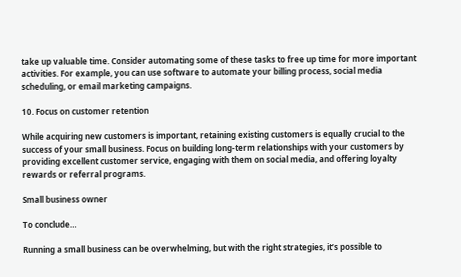take up valuable time. Consider automating some of these tasks to free up time for more important activities. For example, you can use software to automate your billing process, social media scheduling, or email marketing campaigns.

10. Focus on customer retention

While acquiring new customers is important, retaining existing customers is equally crucial to the success of your small business. Focus on building long-term relationships with your customers by providing excellent customer service, engaging with them on social media, and offering loyalty rewards or referral programs.

Small business owner

To conclude…

Running a small business can be overwhelming, but with the right strategies, it’s possible to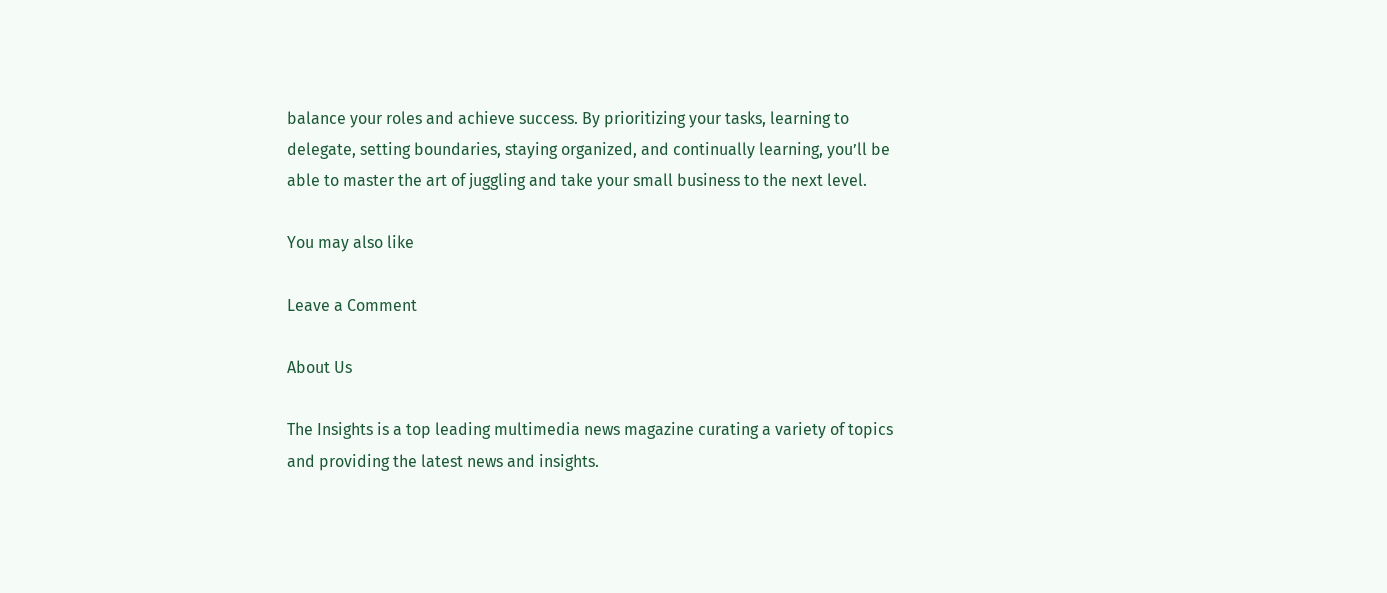balance your roles and achieve success. By prioritizing your tasks, learning to delegate, setting boundaries, staying organized, and continually learning, you’ll be able to master the art of juggling and take your small business to the next level.

You may also like

Leave a Comment

About Us

The Insights is a top leading multimedia news magazine curating a variety of topics and providing the latest news and insights.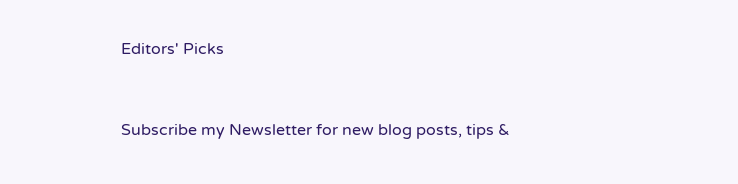Editors' Picks


Subscribe my Newsletter for new blog posts, tips &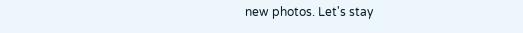new photos. Let's stay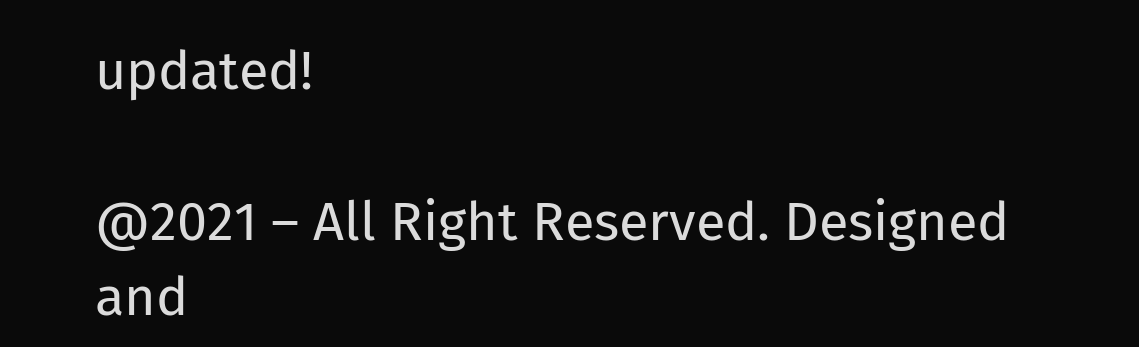updated!

@2021 – All Right Reserved. Designed and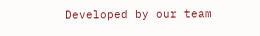Developed by our team